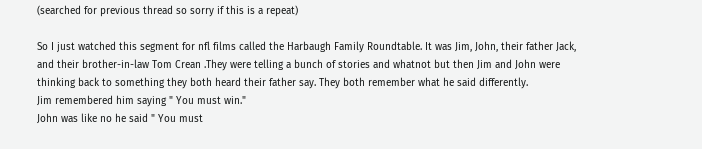(searched for previous thread so sorry if this is a repeat)

So I just watched this segment for nfl films called the Harbaugh Family Roundtable. It was Jim, John, their father Jack, and their brother-in-law Tom Crean .They were telling a bunch of stories and whatnot but then Jim and John were thinking back to something they both heard their father say. They both remember what he said differently.
Jim remembered him saying " You must win."
John was like no he said " You must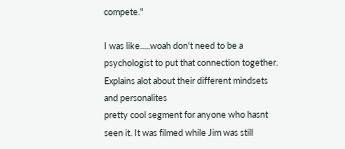compete."

I was like.....woah don't need to be a psychologist to put that connection together. Explains alot about their different mindsets and personalites
pretty cool segment for anyone who hasnt seen it. It was filmed while Jim was still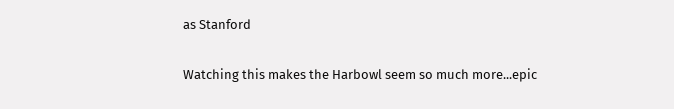as Stanford

Watching this makes the Harbowl seem so much more...epic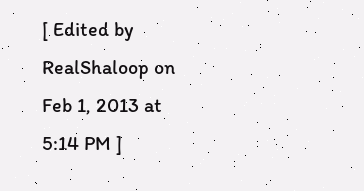[ Edited by RealShaloop on Feb 1, 2013 at 5:14 PM ]